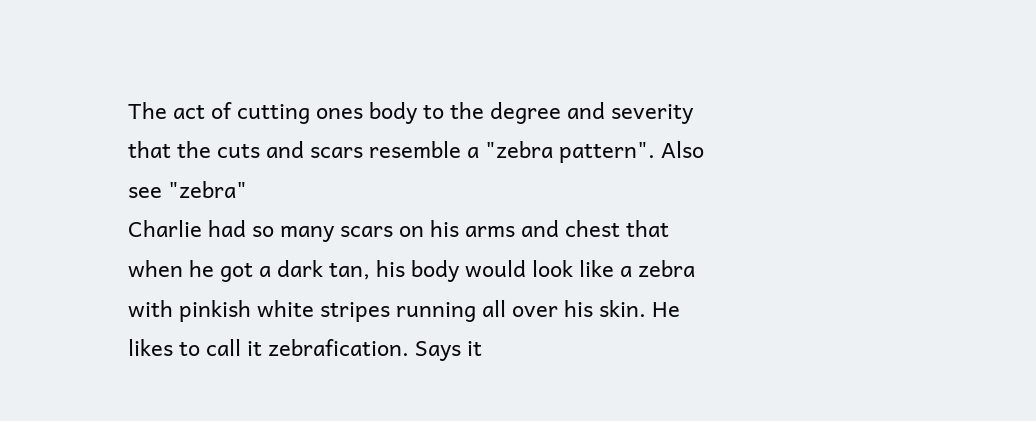The act of cutting ones body to the degree and severity that the cuts and scars resemble a "zebra pattern". Also see "zebra"
Charlie had so many scars on his arms and chest that when he got a dark tan, his body would look like a zebra with pinkish white stripes running all over his skin. He likes to call it zebrafication. Says it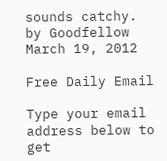sounds catchy.
by Goodfellow March 19, 2012

Free Daily Email

Type your email address below to get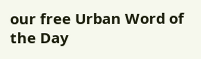our free Urban Word of the Day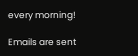every morning!

Emails are sent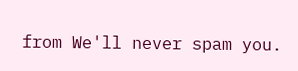from We'll never spam you.